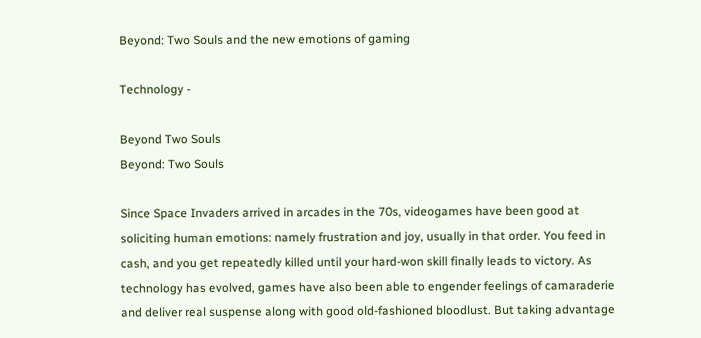Beyond: Two Souls and the new emotions of gaming

Technology -

Beyond Two Souls
Beyond: Two Souls

Since Space Invaders arrived in arcades in the 70s, videogames have been good at soliciting human emotions: namely frustration and joy, usually in that order. You feed in cash, and you get repeatedly killed until your hard-won skill finally leads to victory. As technology has evolved, games have also been able to engender feelings of camaraderie and deliver real suspense along with good old-fashioned bloodlust. But taking advantage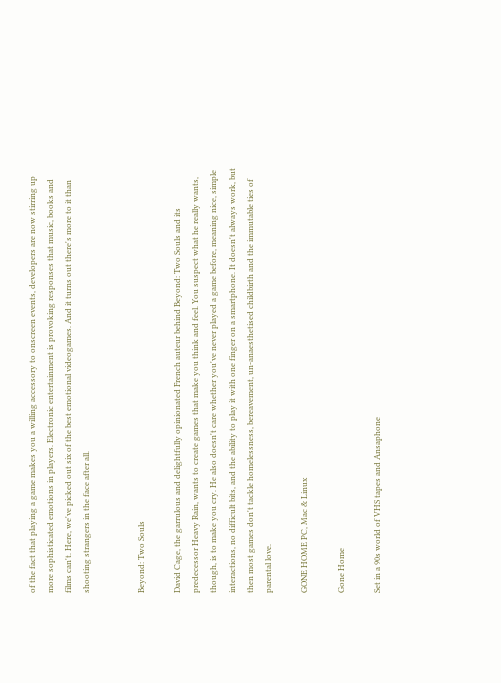of the fact that playing a game makes you a willing accessory to onscreen events, developers are now stirring up more sophisticated emotions in players. Electronic entertainment is provoking responses that music, books and films can't. Here, we've picked out six of the best emotional videogames. And it turns out there's more to it than shooting strangers in the face after all.


Beyond: Two Souls

David Cage, the garrulous and delightfully opinionated French auteur behind Beyond: Two Souls and its predecessor Heavy Rain, wants to create games that make you think and feel. You suspect what he really wants, though, is to make you cry. He also doesn't care whether you've never played a game before, meaning nice, simple interactions, no difficult bits, and the ability to play it with one finger on a smartphone. It doesn't always work, but then most games don't tackle homelessness, bereavement, un-anaesthetised childbirth and the immutable ties of parental love.

GONE HOME PC, Mac & Linux

Gone Home

Set in a 90s world of VHS tapes and Ansaphone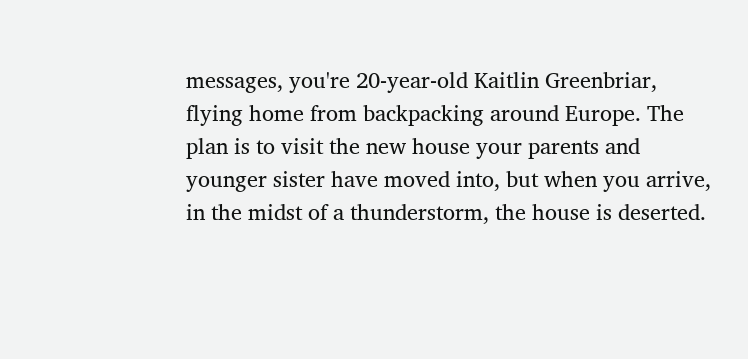messages, you're 20-year-old Kaitlin Greenbriar, flying home from backpacking around Europe. The plan is to visit the new house your parents and younger sister have moved into, but when you arrive, in the midst of a thunderstorm, the house is deserted.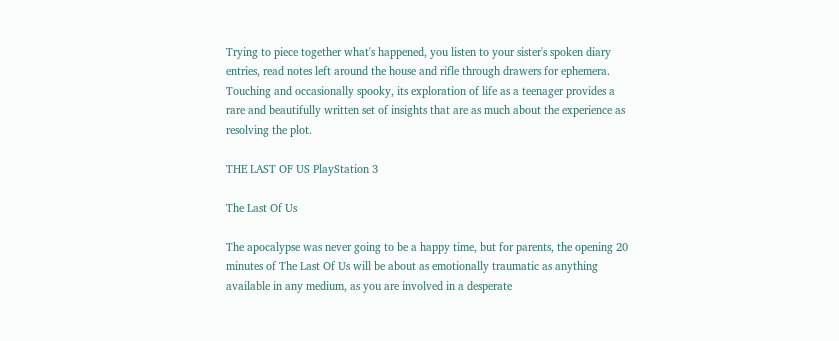Trying to piece together what's happened, you listen to your sister's spoken diary entries, read notes left around the house and rifle through drawers for ephemera. Touching and occasionally spooky, its exploration of life as a teenager provides a rare and beautifully written set of insights that are as much about the experience as resolving the plot.

THE LAST OF US PlayStation 3

The Last Of Us

The apocalypse was never going to be a happy time, but for parents, the opening 20 minutes of The Last Of Us will be about as emotionally traumatic as anything available in any medium, as you are involved in a desperate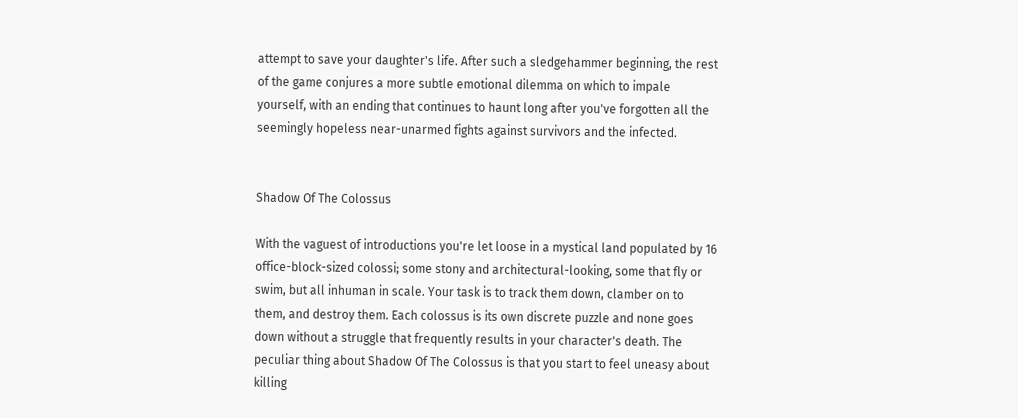attempt to save your daughter's life. After such a sledgehammer beginning, the rest of the game conjures a more subtle emotional dilemma on which to impale yourself, with an ending that continues to haunt long after you've forgotten all the seemingly hopeless near-unarmed fights against survivors and the infected.


Shadow Of The Colossus

With the vaguest of introductions you're let loose in a mystical land populated by 16 office-block-sized colossi; some stony and architectural-looking, some that fly or swim, but all inhuman in scale. Your task is to track them down, clamber on to them, and destroy them. Each colossus is its own discrete puzzle and none goes down without a struggle that frequently results in your character's death. The peculiar thing about Shadow Of The Colossus is that you start to feel uneasy about killing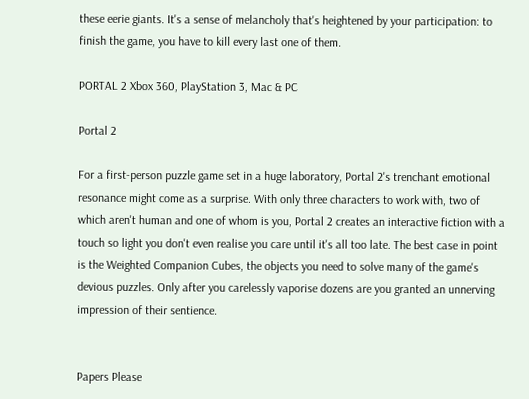these eerie giants. It's a sense of melancholy that's heightened by your participation: to finish the game, you have to kill every last one of them.

PORTAL 2 Xbox 360, PlayStation 3, Mac & PC

Portal 2

For a first-person puzzle game set in a huge laboratory, Portal 2's trenchant emotional resonance might come as a surprise. With only three characters to work with, two of which aren't human and one of whom is you, Portal 2 creates an interactive fiction with a touch so light you don't even realise you care until it's all too late. The best case in point is the Weighted Companion Cubes, the objects you need to solve many of the game's devious puzzles. Only after you carelessly vaporise dozens are you granted an unnerving impression of their sentience.


Papers Please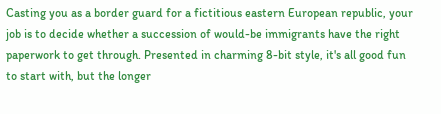Casting you as a border guard for a fictitious eastern European republic, your job is to decide whether a succession of would-be immigrants have the right paperwork to get through. Presented in charming 8-bit style, it's all good fun to start with, but the longer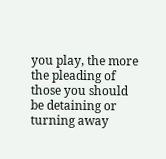you play, the more the pleading of those you should be detaining or turning away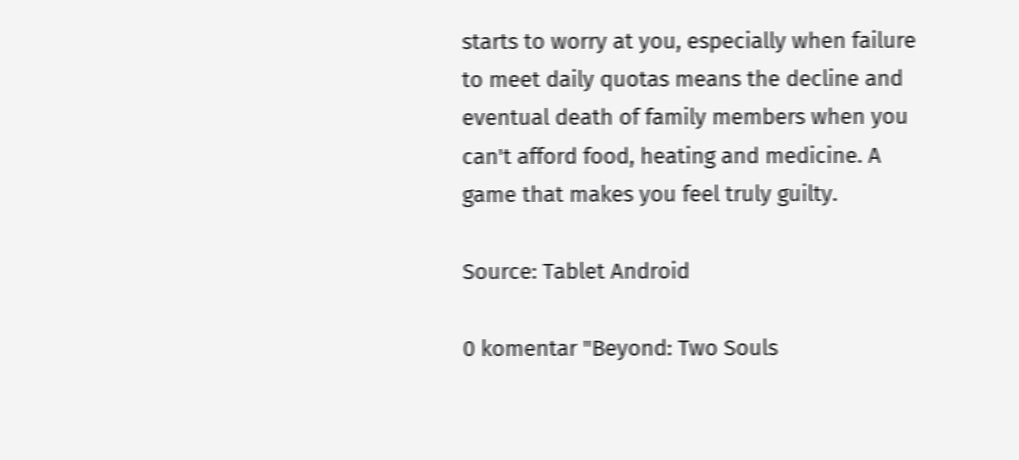starts to worry at you, especially when failure to meet daily quotas means the decline and eventual death of family members when you can't afford food, heating and medicine. A game that makes you feel truly guilty.

Source: Tablet Android

0 komentar "Beyond: Two Souls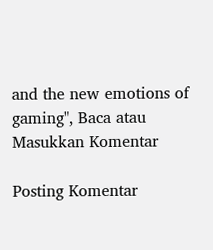and the new emotions of gaming", Baca atau Masukkan Komentar

Posting Komentar